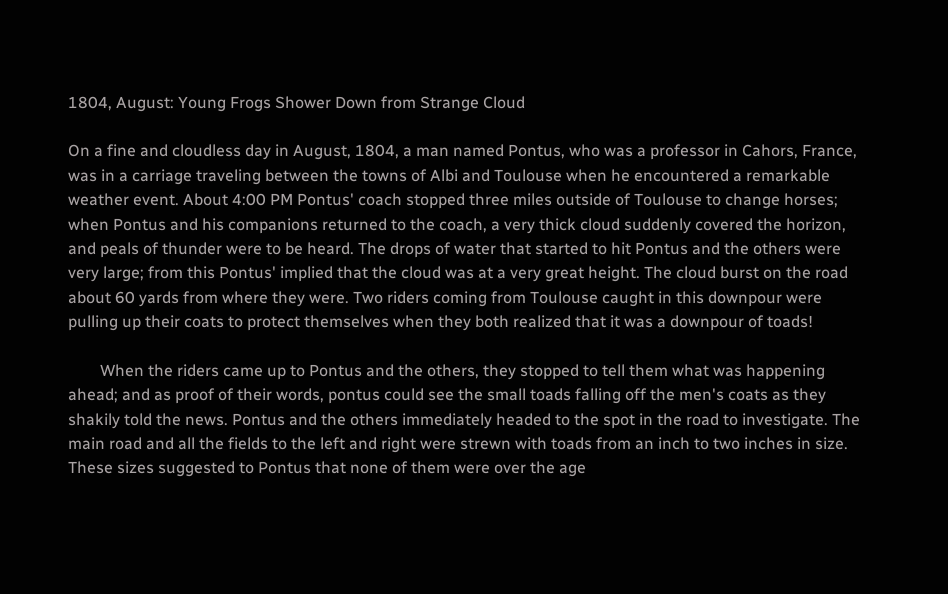1804, August: Young Frogs Shower Down from Strange Cloud

On a fine and cloudless day in August, 1804, a man named Pontus, who was a professor in Cahors, France, was in a carriage traveling between the towns of Albi and Toulouse when he encountered a remarkable weather event. About 4:00 PM Pontus' coach stopped three miles outside of Toulouse to change horses; when Pontus and his companions returned to the coach, a very thick cloud suddenly covered the horizon, and peals of thunder were to be heard. The drops of water that started to hit Pontus and the others were very large; from this Pontus' implied that the cloud was at a very great height. The cloud burst on the road about 60 yards from where they were. Two riders coming from Toulouse caught in this downpour were pulling up their coats to protect themselves when they both realized that it was a downpour of toads!

        When the riders came up to Pontus and the others, they stopped to tell them what was happening ahead; and as proof of their words, pontus could see the small toads falling off the men's coats as they shakily told the news. Pontus and the others immediately headed to the spot in the road to investigate. The main road and all the fields to the left and right were strewn with toads from an inch to two inches in size. These sizes suggested to Pontus that none of them were over the age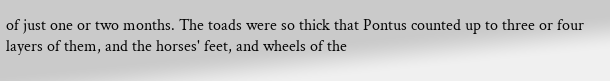of just one or two months. The toads were so thick that Pontus counted up to three or four layers of them, and the horses' feet, and wheels of the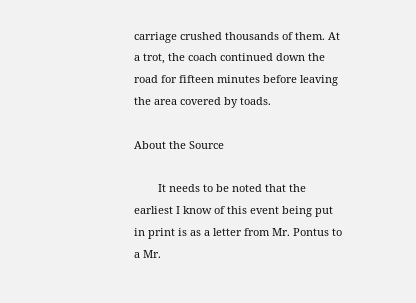carriage crushed thousands of them. At a trot, the coach continued down the road for fifteen minutes before leaving the area covered by toads.

About the Source

        It needs to be noted that the earliest I know of this event being put in print is as a letter from Mr. Pontus to a Mr.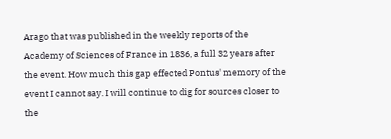Arago that was published in the weekly reports of the Academy of Sciences of France in 1836, a full 32 years after the event. How much this gap effected Pontus' memory of the event I cannot say. I will continue to dig for sources closer to the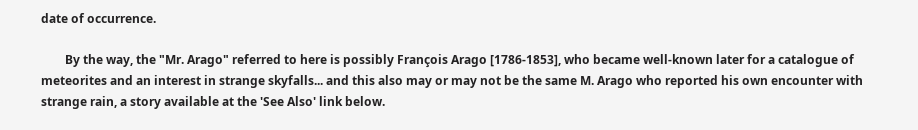date of occurrence.

        By the way, the "Mr. Arago" referred to here is possibly François Arago [1786-1853], who became well-known later for a catalogue of meteorites and an interest in strange skyfalls... and this also may or may not be the same M. Arago who reported his own encounter with strange rain, a story available at the 'See Also' link below.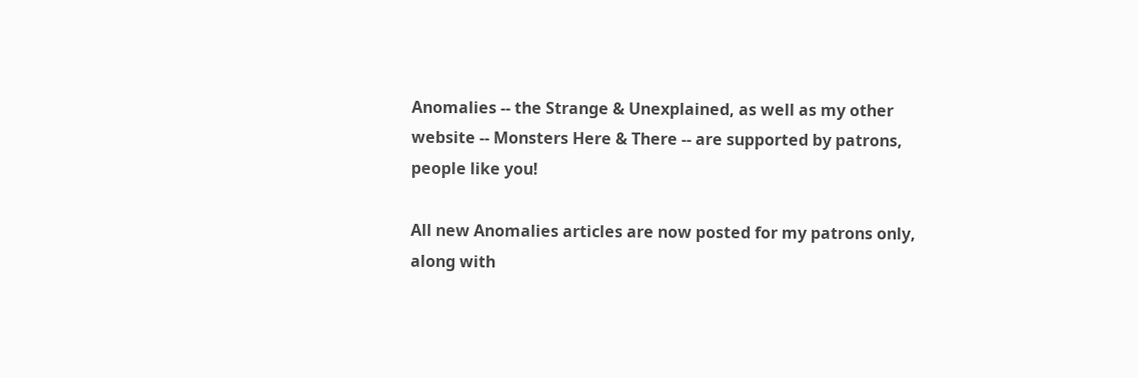Anomalies -- the Strange & Unexplained, as well as my other website -- Monsters Here & There -- are supported by patrons, people like you!

All new Anomalies articles are now posted for my patrons only, along with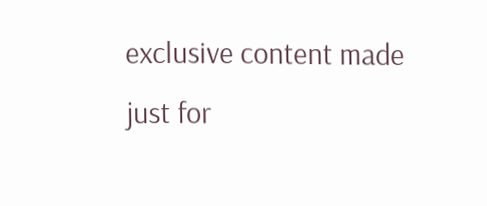exclusive content made just for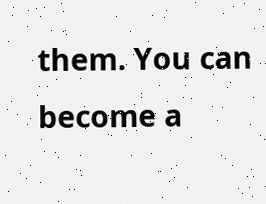them. You can become a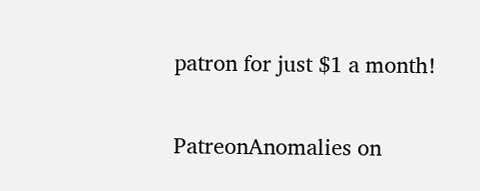patron for just $1 a month!

PatreonAnomalies on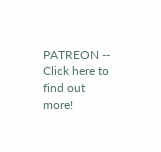PATREON --
Click here to find out more!